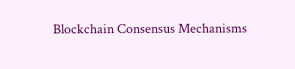Blockchain Consensus Mechanisms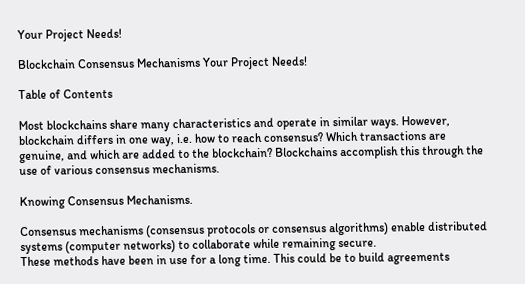Your Project Needs!

Blockchain Consensus Mechanisms Your Project Needs!

Table of Contents

Most blockchains share many characteristics and operate in similar ways. However, blockchain differs in one way, i.e. how to reach consensus? Which transactions are genuine, and which are added to the blockchain? Blockchains accomplish this through the use of various consensus mechanisms.

Knowing Consensus Mechanisms.

Consensus mechanisms (consensus protocols or consensus algorithms) enable distributed systems (computer networks) to collaborate while remaining secure.
These methods have been in use for a long time. This could be to build agreements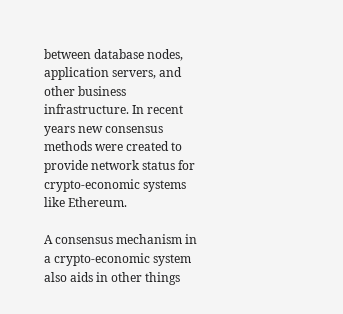between database nodes, application servers, and other business infrastructure. In recent years new consensus methods were created to provide network status for crypto-economic systems like Ethereum.

A consensus mechanism in a crypto-economic system also aids in other things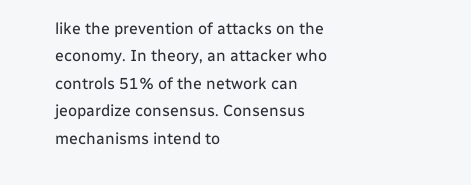like the prevention of attacks on the economy. In theory, an attacker who controls 51% of the network can jeopardize consensus. Consensus mechanisms intend to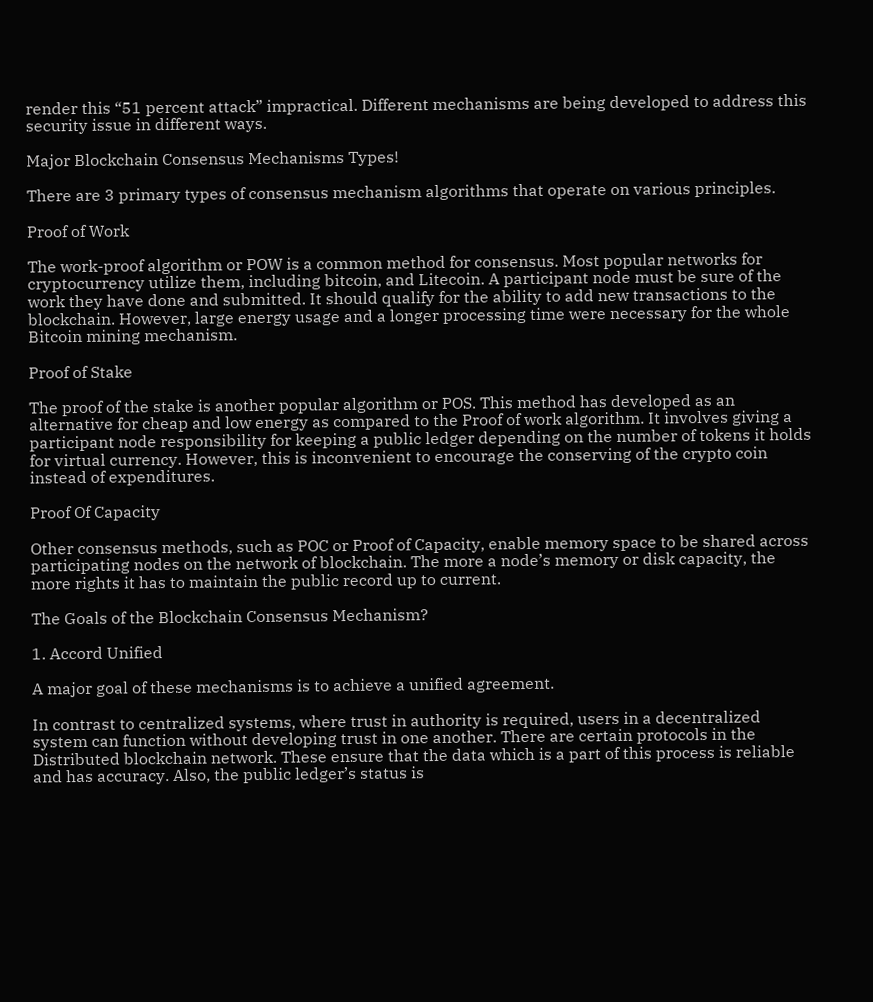render this “51 percent attack” impractical. Different mechanisms are being developed to address this security issue in different ways.

Major Blockchain Consensus Mechanisms Types!

There are 3 primary types of consensus mechanism algorithms that operate on various principles.

Proof of Work

The work-proof algorithm or POW is a common method for consensus. Most popular networks for cryptocurrency utilize them, including bitcoin, and Litecoin. A participant node must be sure of the work they have done and submitted. It should qualify for the ability to add new transactions to the blockchain. However, large energy usage and a longer processing time were necessary for the whole Bitcoin mining mechanism.

Proof of Stake

The proof of the stake is another popular algorithm or POS. This method has developed as an alternative for cheap and low energy as compared to the Proof of work algorithm. It involves giving a participant node responsibility for keeping a public ledger depending on the number of tokens it holds for virtual currency. However, this is inconvenient to encourage the conserving of the crypto coin instead of expenditures.

Proof Of Capacity

Other consensus methods, such as POC or Proof of Capacity, enable memory space to be shared across participating nodes on the network of blockchain. The more a node’s memory or disk capacity, the more rights it has to maintain the public record up to current.

The Goals of the Blockchain Consensus Mechanism?

1. Accord Unified

A major goal of these mechanisms is to achieve a unified agreement.

In contrast to centralized systems, where trust in authority is required, users in a decentralized system can function without developing trust in one another. There are certain protocols in the Distributed blockchain network. These ensure that the data which is a part of this process is reliable and has accuracy. Also, the public ledger’s status is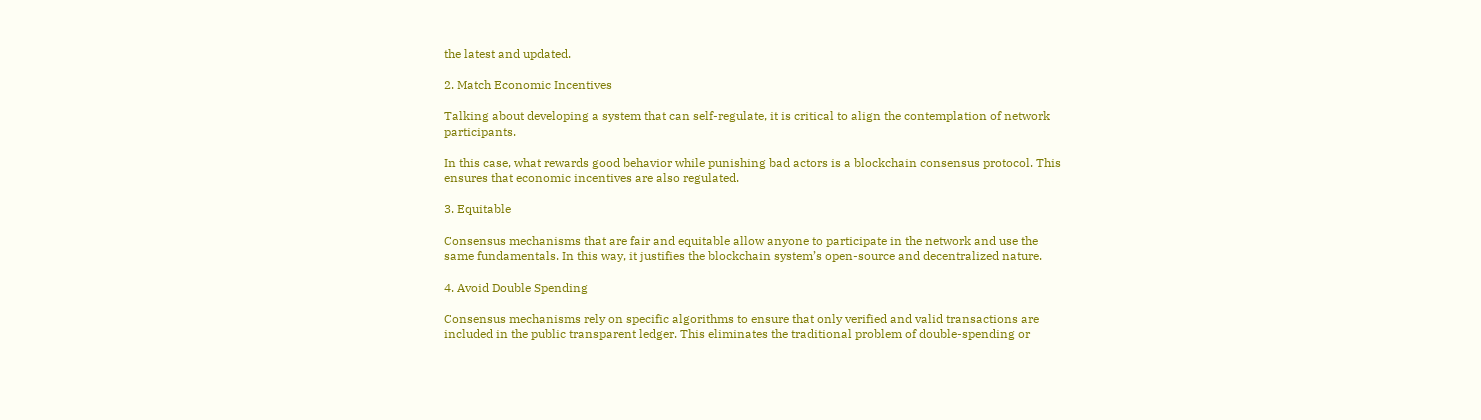the latest and updated.

2. Match Economic Incentives

Talking about developing a system that can self-regulate, it is critical to align the contemplation of network participants.

In this case, what rewards good behavior while punishing bad actors is a blockchain consensus protocol. This ensures that economic incentives are also regulated.

3. Equitable

Consensus mechanisms that are fair and equitable allow anyone to participate in the network and use the same fundamentals. In this way, it justifies the blockchain system’s open-source and decentralized nature.

4. Avoid Double Spending

Consensus mechanisms rely on specific algorithms to ensure that only verified and valid transactions are included in the public transparent ledger. This eliminates the traditional problem of double-spending or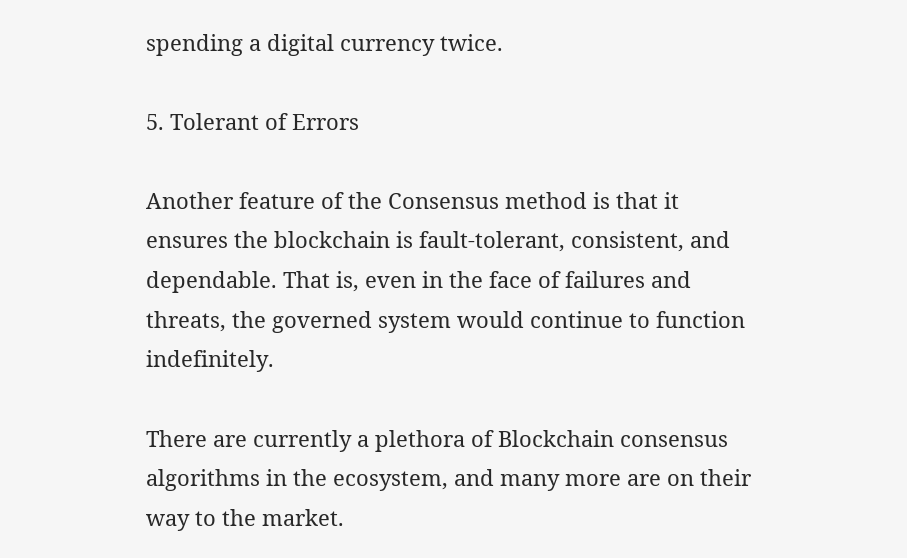spending a digital currency twice.

5. Tolerant of Errors

Another feature of the Consensus method is that it ensures the blockchain is fault-tolerant, consistent, and dependable. That is, even in the face of failures and threats, the governed system would continue to function indefinitely.

There are currently a plethora of Blockchain consensus algorithms in the ecosystem, and many more are on their way to the market.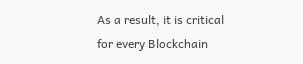As a result, it is critical for every Blockchain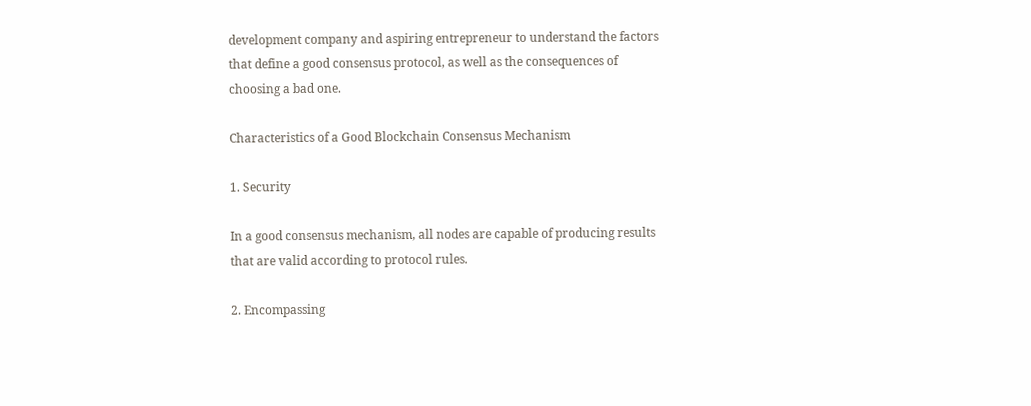development company and aspiring entrepreneur to understand the factors that define a good consensus protocol, as well as the consequences of choosing a bad one.

Characteristics of a Good Blockchain Consensus Mechanism

1. Security

In a good consensus mechanism, all nodes are capable of producing results that are valid according to protocol rules.

2. Encompassing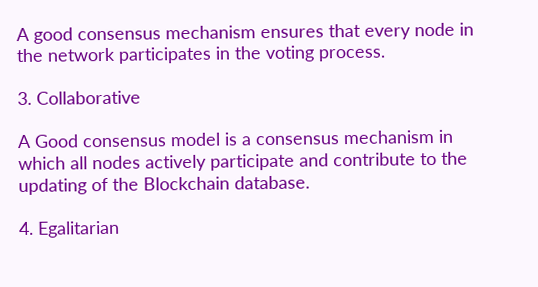A good consensus mechanism ensures that every node in the network participates in the voting process.

3. Collaborative

A Good consensus model is a consensus mechanism in which all nodes actively participate and contribute to the updating of the Blockchain database.

4. Egalitarian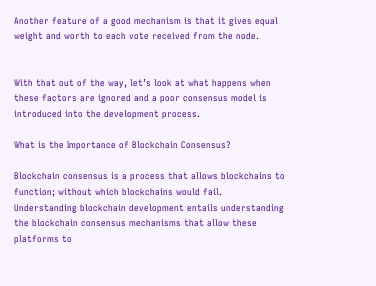Another feature of a good mechanism is that it gives equal weight and worth to each vote received from the node.


With that out of the way, let’s look at what happens when these factors are ignored and a poor consensus model is introduced into the development process.

What is the Importance of Blockchain Consensus?

Blockchain consensus is a process that allows blockchains to function; without which blockchains would fail. Understanding blockchain development entails understanding the blockchain consensus mechanisms that allow these platforms to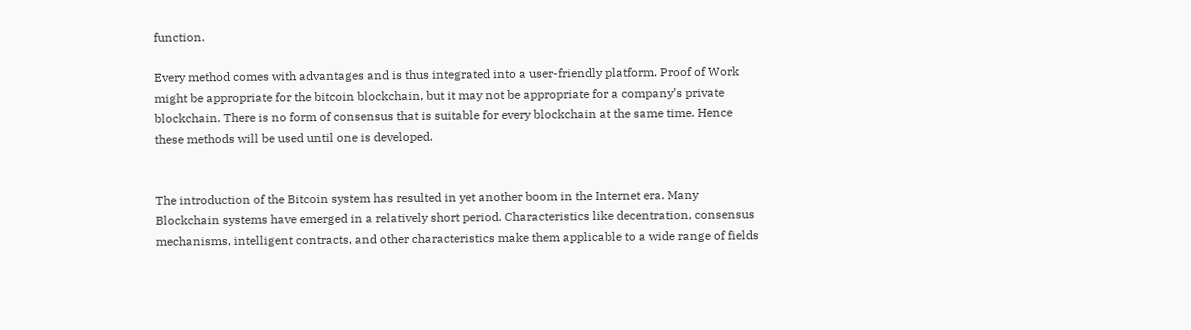function.

Every method comes with advantages and is thus integrated into a user-friendly platform. Proof of Work might be appropriate for the bitcoin blockchain, but it may not be appropriate for a company’s private blockchain. There is no form of consensus that is suitable for every blockchain at the same time. Hence these methods will be used until one is developed.


The introduction of the Bitcoin system has resulted in yet another boom in the Internet era. Many Blockchain systems have emerged in a relatively short period. Characteristics like decentration, consensus mechanisms, intelligent contracts, and other characteristics make them applicable to a wide range of fields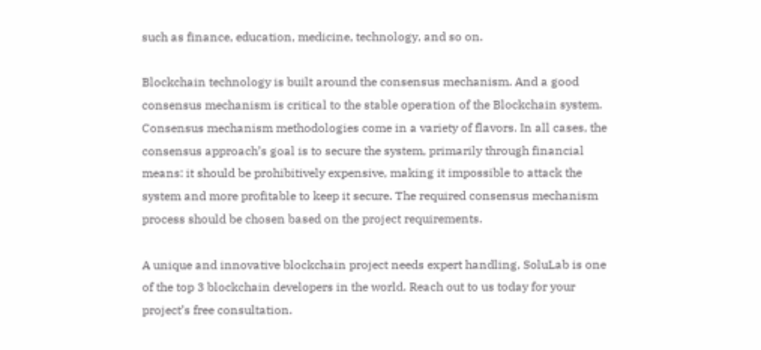such as finance, education, medicine, technology, and so on.

Blockchain technology is built around the consensus mechanism. And a good consensus mechanism is critical to the stable operation of the Blockchain system. Consensus mechanism methodologies come in a variety of flavors. In all cases, the consensus approach’s goal is to secure the system, primarily through financial means: it should be prohibitively expensive, making it impossible to attack the system and more profitable to keep it secure. The required consensus mechanism process should be chosen based on the project requirements.

A unique and innovative blockchain project needs expert handling, SoluLab is one of the top 3 blockchain developers in the world. Reach out to us today for your project’s free consultation.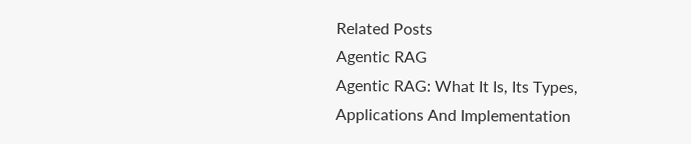Related Posts
Agentic RAG
Agentic RAG: What It Is, Its Types, Applications And Implementation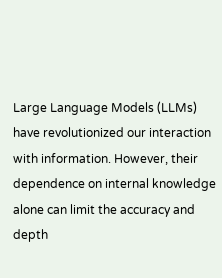Large Language Models (LLMs) have revolutionized our interaction with information. However, their dependence on internal knowledge alone can limit the accuracy and depth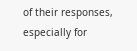of their responses, especially for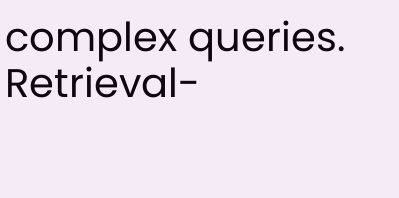complex queries. Retrieval-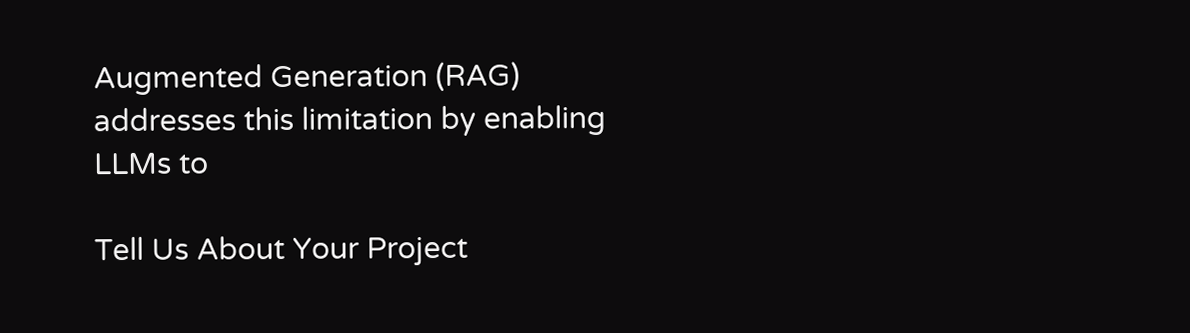Augmented Generation (RAG) addresses this limitation by enabling LLMs to

Tell Us About Your Project